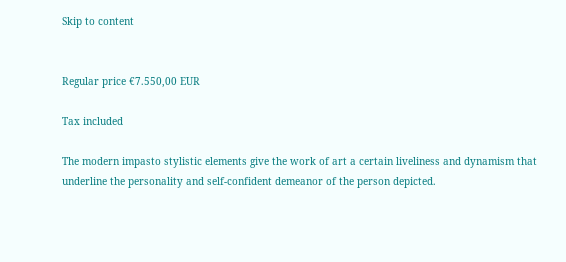Skip to content


Regular price €7.550,00 EUR

Tax included

The modern impasto stylistic elements give the work of art a certain liveliness and dynamism that underline the personality and self-confident demeanor of the person depicted.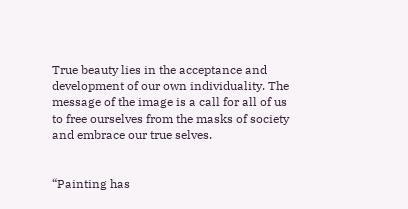True beauty lies in the acceptance and development of our own individuality. The message of the image is a call for all of us to free ourselves from the masks of society and embrace our true selves.


“Painting has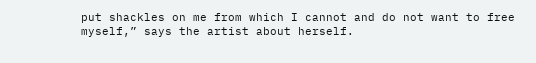put shackles on me from which I cannot and do not want to free myself,” says the artist about herself.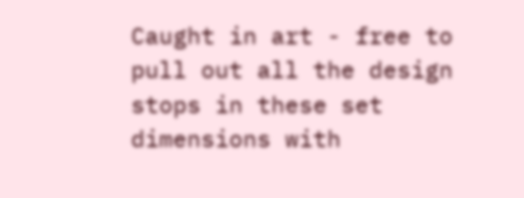Caught in art - free to pull out all the design stops in these set dimensions with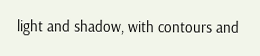light and shadow, with contours and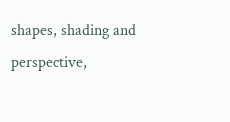shapes, shading and perspective,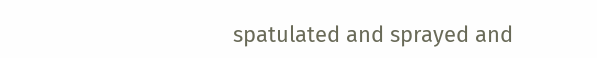spatulated and sprayed and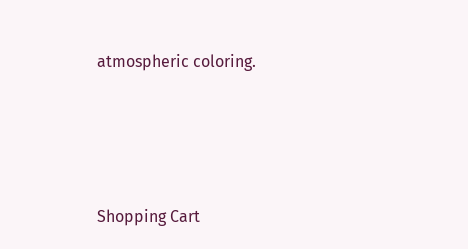atmospheric coloring.




Shopping Cart